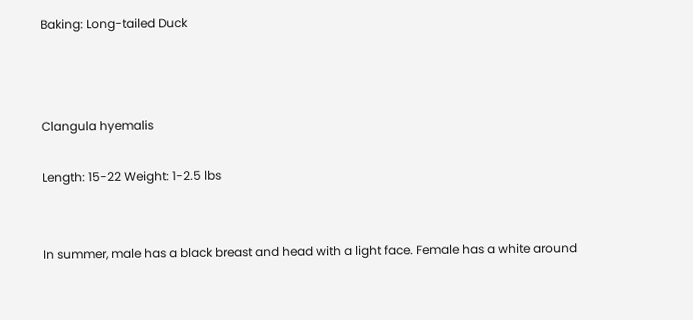Baking: Long-tailed Duck



Clangula hyemalis

Length: 15-22 Weight: 1-2.5 lbs


In summer, male has a black breast and head with a light face. Female has a white around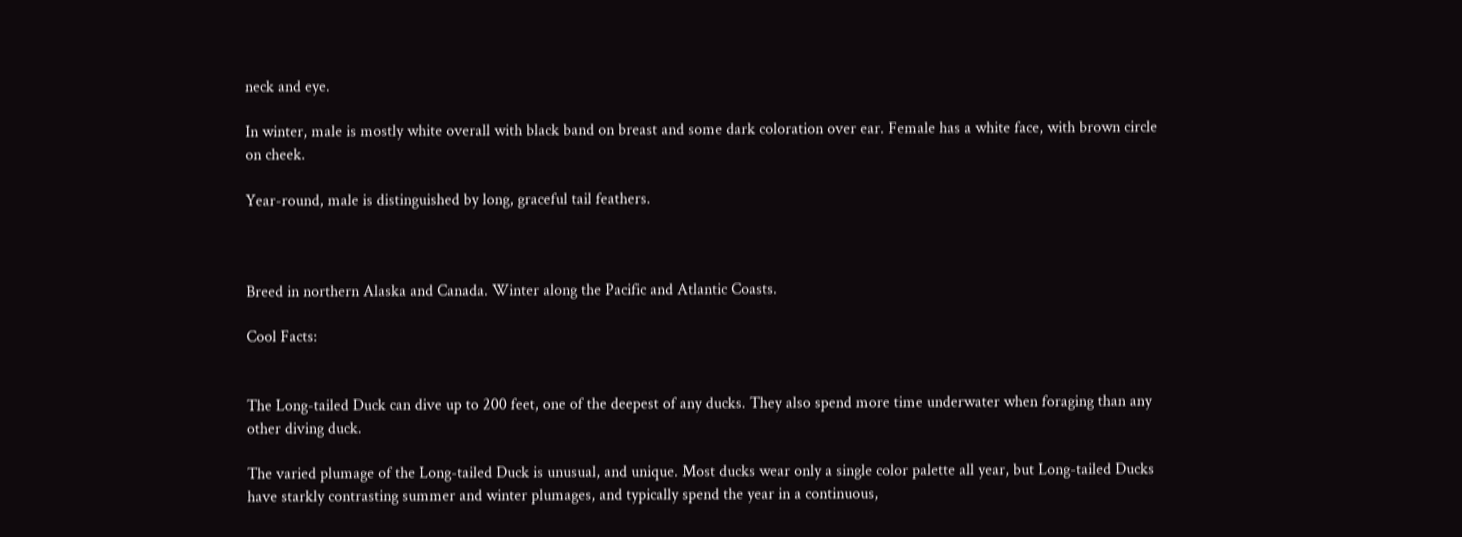neck and eye.

In winter, male is mostly white overall with black band on breast and some dark coloration over ear. Female has a white face, with brown circle on cheek.

Year-round, male is distinguished by long, graceful tail feathers.



Breed in northern Alaska and Canada. Winter along the Pacific and Atlantic Coasts.

Cool Facts:


The Long-tailed Duck can dive up to 200 feet, one of the deepest of any ducks. They also spend more time underwater when foraging than any other diving duck.

The varied plumage of the Long-tailed Duck is unusual, and unique. Most ducks wear only a single color palette all year, but Long-tailed Ducks have starkly contrasting summer and winter plumages, and typically spend the year in a continuous,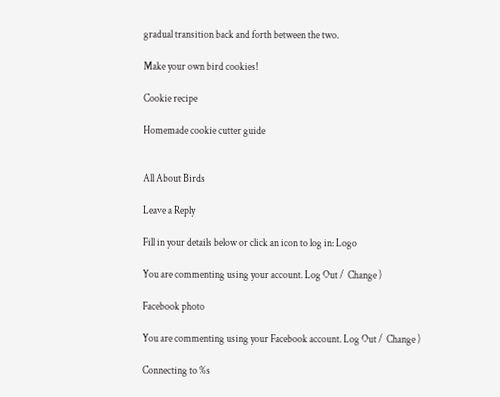gradual transition back and forth between the two.

Make your own bird cookies!

Cookie recipe

Homemade cookie cutter guide


All About Birds

Leave a Reply

Fill in your details below or click an icon to log in: Logo

You are commenting using your account. Log Out /  Change )

Facebook photo

You are commenting using your Facebook account. Log Out /  Change )

Connecting to %s